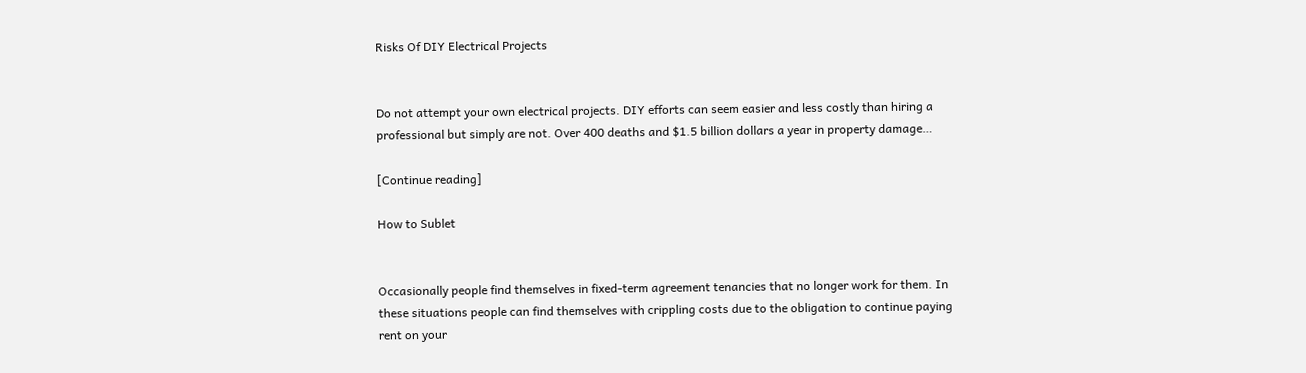Risks Of DIY Electrical Projects


Do not attempt your own electrical projects. DIY efforts can seem easier and less costly than hiring a professional but simply are not. Over 400 deaths and $1.5 billion dollars a year in property damage…

[Continue reading]

How to Sublet


Occasionally people find themselves in fixed-term agreement tenancies that no longer work for them. In these situations people can find themselves with crippling costs due to the obligation to continue paying rent on your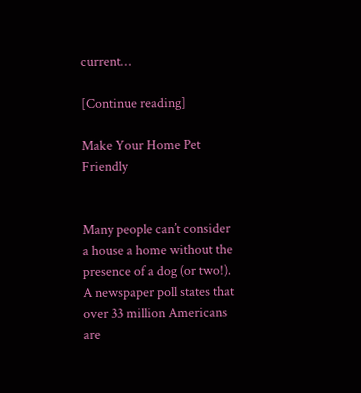current…

[Continue reading]

Make Your Home Pet Friendly


Many people can’t consider a house a home without the presence of a dog (or two!). A newspaper poll states that over 33 million Americans are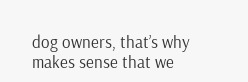dog owners, that’s why makes sense that we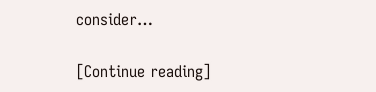consider…

[Continue reading]